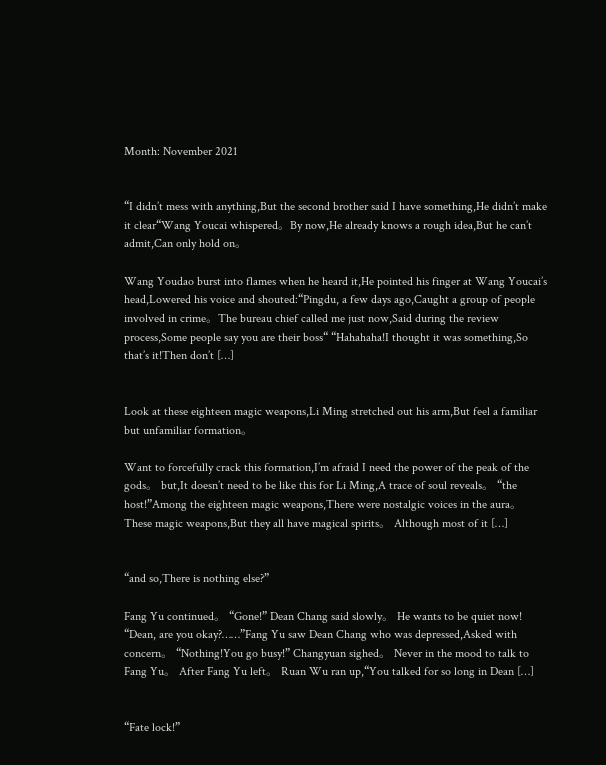Month: November 2021


“I didn’t mess with anything,But the second brother said I have something,He didn’t make it clear“Wang Youcai whispered。By now,He already knows a rough idea,But he can’t admit,Can only hold on。

Wang Youdao burst into flames when he heard it,He pointed his finger at Wang Youcai’s head,Lowered his voice and shouted:“Pingdu, a few days ago,Caught a group of people involved in crime。The bureau chief called me just now,Said during the review process,Some people say you are their boss“ “Hahahaha!I thought it was something,So that’s it!Then don’t […]


Look at these eighteen magic weapons,Li Ming stretched out his arm,But feel a familiar but unfamiliar formation。

Want to forcefully crack this formation,I’m afraid I need the power of the peak of the gods。 but,It doesn’t need to be like this for Li Ming,A trace of soul reveals。 “the host!”Among the eighteen magic weapons,There were nostalgic voices in the aura。 These magic weapons,But they all have magical spirits。 Although most of it […]


“and so,There is nothing else?”

Fang Yu continued。 “Gone!” Dean Chang said slowly。 He wants to be quiet now! “Dean, are you okay?……”Fang Yu saw Dean Chang who was depressed,Asked with concern。 “Nothing!You go busy!” Changyuan sighed。 Never in the mood to talk to Fang Yu。 After Fang Yu left。 Ruan Wu ran up,“You talked for so long in Dean […]


“Fate lock!”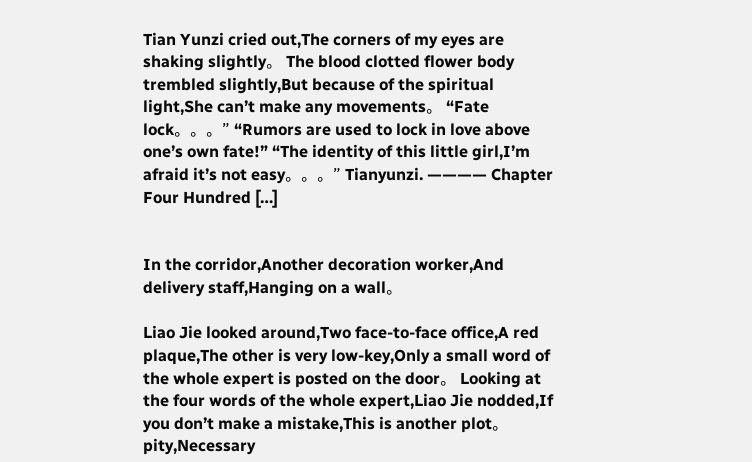Tian Yunzi cried out,The corners of my eyes are shaking slightly。 The blood clotted flower body trembled slightly,But because of the spiritual light,She can’t make any movements。 “Fate lock。。。” “Rumors are used to lock in love above one’s own fate!” “The identity of this little girl,I’m afraid it’s not easy。。。” Tianyunzi. ———— Chapter Four Hundred […]


In the corridor,Another decoration worker,And delivery staff,Hanging on a wall。

Liao Jie looked around,Two face-to-face office,A red plaque,The other is very low-key,Only a small word of the whole expert is posted on the door。 Looking at the four words of the whole expert,Liao Jie nodded,If you don’t make a mistake,This is another plot。 pity,Necessary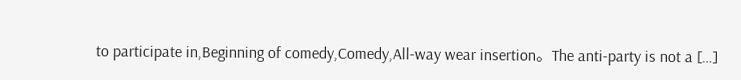to participate in,Beginning of comedy,Comedy,All-way wear insertion。The anti-party is not a […]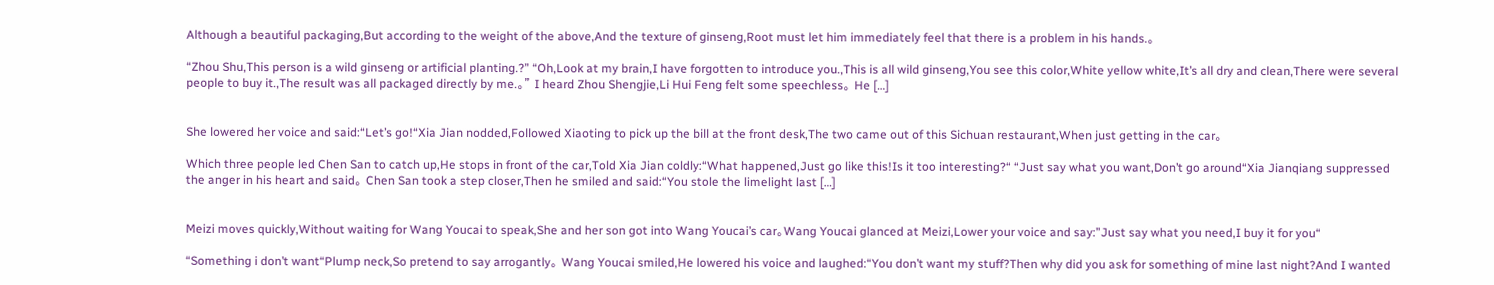Although a beautiful packaging,But according to the weight of the above,And the texture of ginseng,Root must let him immediately feel that there is a problem in his hands.。

“Zhou Shu,This person is a wild ginseng or artificial planting.?” “Oh,Look at my brain,I have forgotten to introduce you.,This is all wild ginseng,You see this color,White yellow white,It’s all dry and clean,There were several people to buy it.,The result was all packaged directly by me.。” I heard Zhou Shengjie,Li Hui Feng felt some speechless。 He […]


She lowered her voice and said:“Let’s go!“Xia Jian nodded,Followed Xiaoting to pick up the bill at the front desk,The two came out of this Sichuan restaurant,When just getting in the car。

Which three people led Chen San to catch up,He stops in front of the car,Told Xia Jian coldly:“What happened,Just go like this!Is it too interesting?“ “Just say what you want,Don’t go around“Xia Jianqiang suppressed the anger in his heart and said。 Chen San took a step closer,Then he smiled and said:“You stole the limelight last […]


Meizi moves quickly,Without waiting for Wang Youcai to speak,She and her son got into Wang Youcai’s car。Wang Youcai glanced at Meizi,Lower your voice and say:”Just say what you need,I buy it for you“

“Something i don’t want“Plump neck,So pretend to say arrogantly。 Wang Youcai smiled,He lowered his voice and laughed:“You don’t want my stuff?Then why did you ask for something of mine last night?And I wanted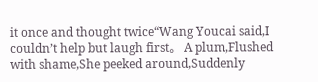it once and thought twice“Wang Youcai said,I couldn’t help but laugh first。 A plum,Flushed with shame,She peeked around,Suddenly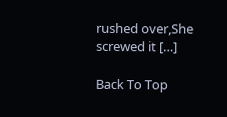rushed over,She screwed it […]

Back To Top